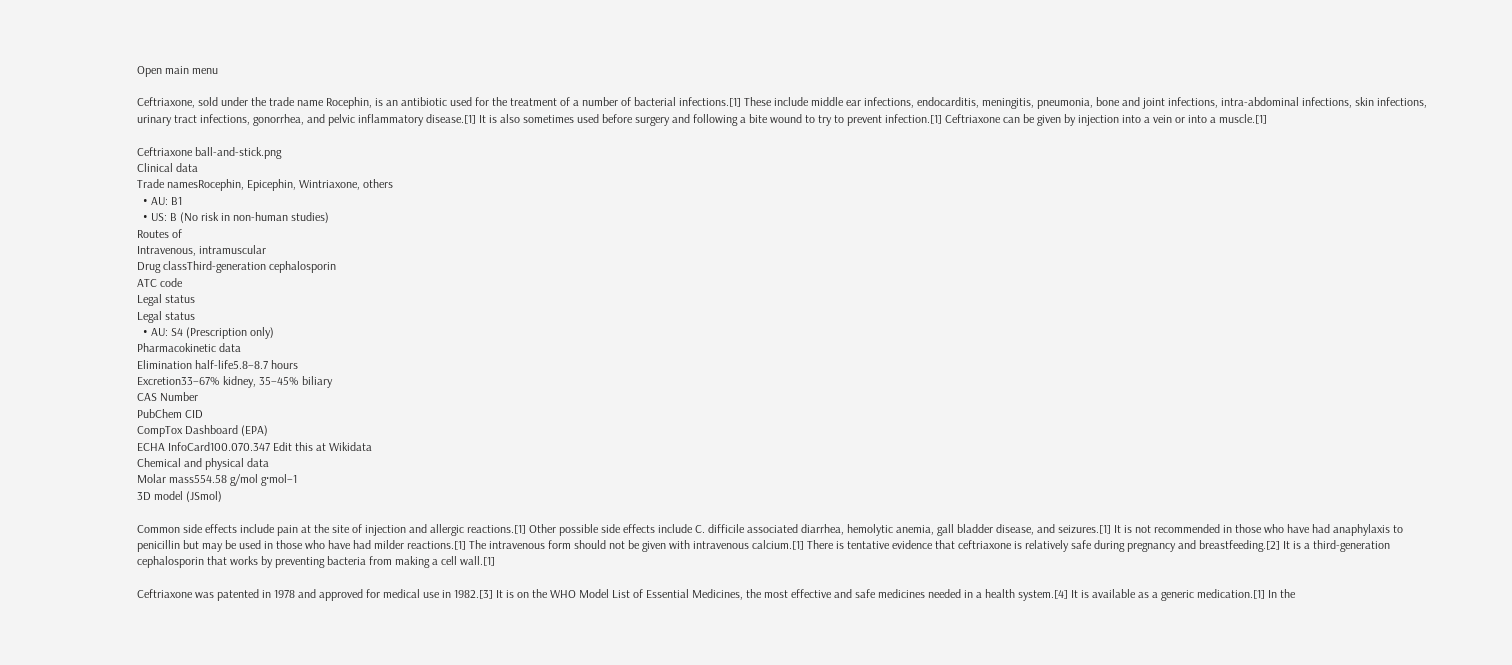Open main menu

Ceftriaxone, sold under the trade name Rocephin, is an antibiotic used for the treatment of a number of bacterial infections.[1] These include middle ear infections, endocarditis, meningitis, pneumonia, bone and joint infections, intra-abdominal infections, skin infections, urinary tract infections, gonorrhea, and pelvic inflammatory disease.[1] It is also sometimes used before surgery and following a bite wound to try to prevent infection.[1] Ceftriaxone can be given by injection into a vein or into a muscle.[1]

Ceftriaxone ball-and-stick.png
Clinical data
Trade namesRocephin, Epicephin, Wintriaxone, others
  • AU: B1
  • US: B (No risk in non-human studies)
Routes of
Intravenous, intramuscular
Drug classThird-generation cephalosporin
ATC code
Legal status
Legal status
  • AU: S4 (Prescription only)
Pharmacokinetic data
Elimination half-life5.8–8.7 hours
Excretion33–67% kidney, 35–45% biliary
CAS Number
PubChem CID
CompTox Dashboard (EPA)
ECHA InfoCard100.070.347 Edit this at Wikidata
Chemical and physical data
Molar mass554.58 g/mol g·mol−1
3D model (JSmol)

Common side effects include pain at the site of injection and allergic reactions.[1] Other possible side effects include C. difficile associated diarrhea, hemolytic anemia, gall bladder disease, and seizures.[1] It is not recommended in those who have had anaphylaxis to penicillin but may be used in those who have had milder reactions.[1] The intravenous form should not be given with intravenous calcium.[1] There is tentative evidence that ceftriaxone is relatively safe during pregnancy and breastfeeding.[2] It is a third-generation cephalosporin that works by preventing bacteria from making a cell wall.[1]

Ceftriaxone was patented in 1978 and approved for medical use in 1982.[3] It is on the WHO Model List of Essential Medicines, the most effective and safe medicines needed in a health system.[4] It is available as a generic medication.[1] In the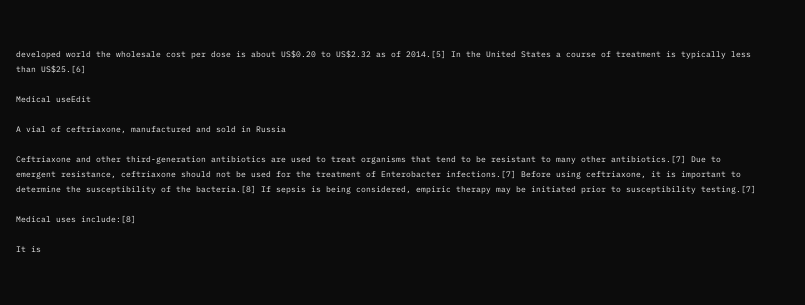developed world the wholesale cost per dose is about US$0.20 to US$2.32 as of 2014.[5] In the United States a course of treatment is typically less than US$25.[6]

Medical useEdit

A vial of ceftriaxone, manufactured and sold in Russia

Ceftriaxone and other third-generation antibiotics are used to treat organisms that tend to be resistant to many other antibiotics.[7] Due to emergent resistance, ceftriaxone should not be used for the treatment of Enterobacter infections.[7] Before using ceftriaxone, it is important to determine the susceptibility of the bacteria.[8] If sepsis is being considered, empiric therapy may be initiated prior to susceptibility testing.[7]

Medical uses include:[8]

It is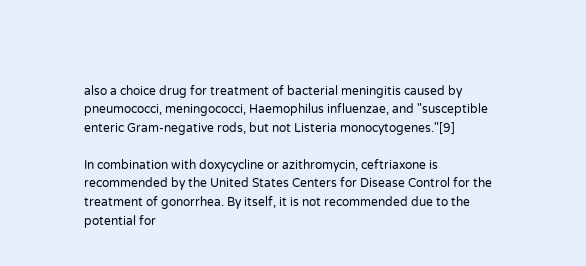also a choice drug for treatment of bacterial meningitis caused by pneumococci, meningococci, Haemophilus influenzae, and "susceptible enteric Gram-negative rods, but not Listeria monocytogenes."[9]

In combination with doxycycline or azithromycin, ceftriaxone is recommended by the United States Centers for Disease Control for the treatment of gonorrhea. By itself, it is not recommended due to the potential for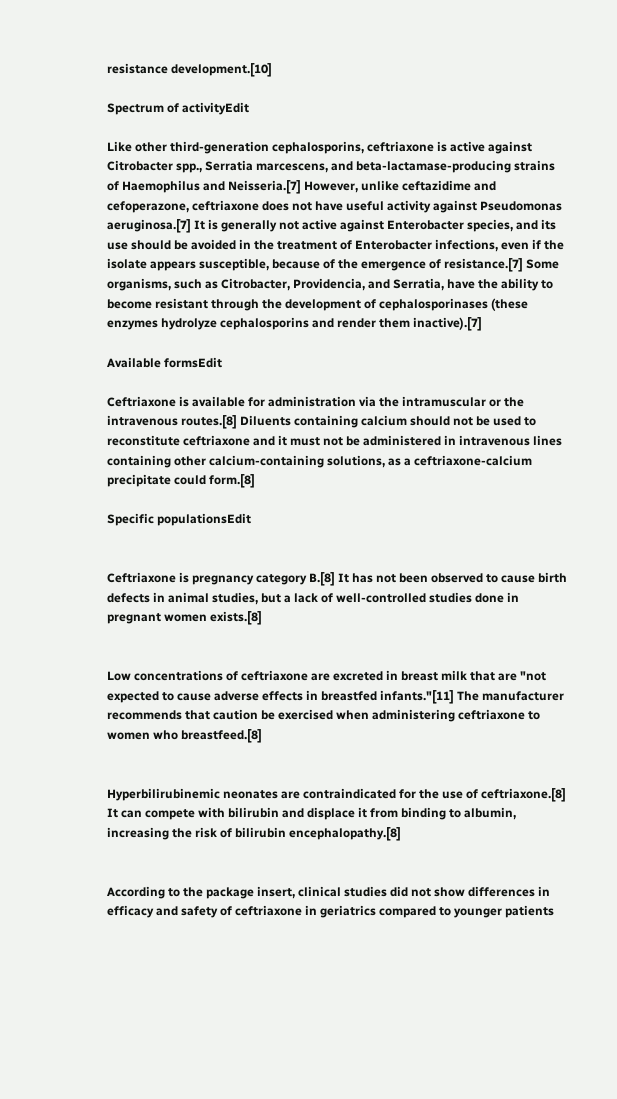resistance development.[10]

Spectrum of activityEdit

Like other third-generation cephalosporins, ceftriaxone is active against Citrobacter spp., Serratia marcescens, and beta-lactamase-producing strains of Haemophilus and Neisseria.[7] However, unlike ceftazidime and cefoperazone, ceftriaxone does not have useful activity against Pseudomonas aeruginosa.[7] It is generally not active against Enterobacter species, and its use should be avoided in the treatment of Enterobacter infections, even if the isolate appears susceptible, because of the emergence of resistance.[7] Some organisms, such as Citrobacter, Providencia, and Serratia, have the ability to become resistant through the development of cephalosporinases (these enzymes hydrolyze cephalosporins and render them inactive).[7]

Available formsEdit

Ceftriaxone is available for administration via the intramuscular or the intravenous routes.[8] Diluents containing calcium should not be used to reconstitute ceftriaxone and it must not be administered in intravenous lines containing other calcium-containing solutions, as a ceftriaxone-calcium precipitate could form.[8]

Specific populationsEdit


Ceftriaxone is pregnancy category B.[8] It has not been observed to cause birth defects in animal studies, but a lack of well-controlled studies done in pregnant women exists.[8]


Low concentrations of ceftriaxone are excreted in breast milk that are "not expected to cause adverse effects in breastfed infants."[11] The manufacturer recommends that caution be exercised when administering ceftriaxone to women who breastfeed.[8]


Hyperbilirubinemic neonates are contraindicated for the use of ceftriaxone.[8] It can compete with bilirubin and displace it from binding to albumin, increasing the risk of bilirubin encephalopathy.[8]


According to the package insert, clinical studies did not show differences in efficacy and safety of ceftriaxone in geriatrics compared to younger patients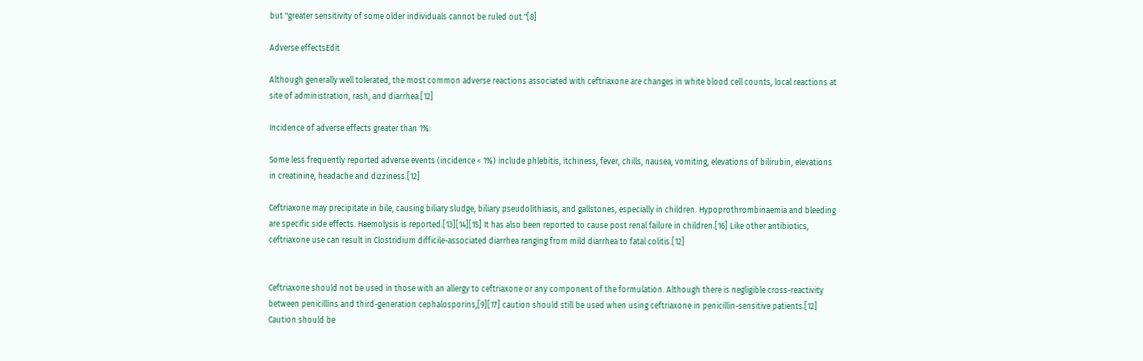but "greater sensitivity of some older individuals cannot be ruled out."[8]

Adverse effectsEdit

Although generally well tolerated, the most common adverse reactions associated with ceftriaxone are changes in white blood cell counts, local reactions at site of administration, rash, and diarrhea.[12]

Incidence of adverse effects greater than 1%:

Some less frequently reported adverse events (incidence < 1%) include phlebitis, itchiness, fever, chills, nausea, vomiting, elevations of bilirubin, elevations in creatinine, headache and dizziness.[12]

Ceftriaxone may precipitate in bile, causing biliary sludge, biliary pseudolithiasis, and gallstones, especially in children. Hypoprothrombinaemia and bleeding are specific side effects. Haemolysis is reported.[13][14][15] It has also been reported to cause post renal failure in children.[16] Like other antibiotics, ceftriaxone use can result in Clostridium difficile-associated diarrhea ranging from mild diarrhea to fatal colitis.[12]


Ceftriaxone should not be used in those with an allergy to ceftriaxone or any component of the formulation. Although there is negligible cross-reactivity between penicillins and third-generation cephalosporins,[9][17] caution should still be used when using ceftriaxone in penicillin-sensitive patients.[12] Caution should be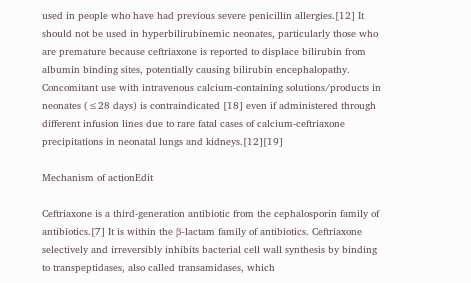used in people who have had previous severe penicillin allergies.[12] It should not be used in hyperbilirubinemic neonates, particularly those who are premature because ceftriaxone is reported to displace bilirubin from albumin binding sites, potentially causing bilirubin encephalopathy. Concomitant use with intravenous calcium-containing solutions/products in neonates (≤28 days) is contraindicated [18] even if administered through different infusion lines due to rare fatal cases of calcium-ceftriaxone precipitations in neonatal lungs and kidneys.[12][19]

Mechanism of actionEdit

Ceftriaxone is a third-generation antibiotic from the cephalosporin family of antibiotics.[7] It is within the β-lactam family of antibiotics. Ceftriaxone selectively and irreversibly inhibits bacterial cell wall synthesis by binding to transpeptidases, also called transamidases, which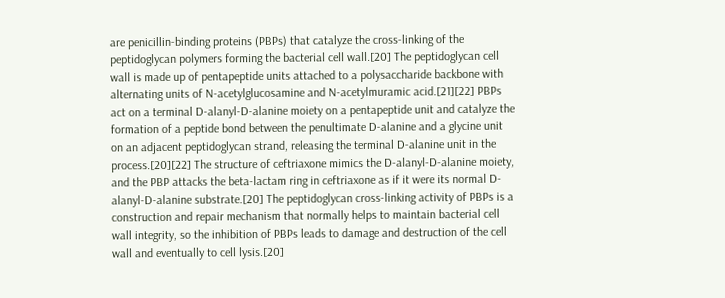are penicillin-binding proteins (PBPs) that catalyze the cross-linking of the peptidoglycan polymers forming the bacterial cell wall.[20] The peptidoglycan cell wall is made up of pentapeptide units attached to a polysaccharide backbone with alternating units of N-acetylglucosamine and N-acetylmuramic acid.[21][22] PBPs act on a terminal D-alanyl-D-alanine moiety on a pentapeptide unit and catalyze the formation of a peptide bond between the penultimate D-alanine and a glycine unit on an adjacent peptidoglycan strand, releasing the terminal D-alanine unit in the process.[20][22] The structure of ceftriaxone mimics the D-alanyl-D-alanine moiety, and the PBP attacks the beta-lactam ring in ceftriaxone as if it were its normal D-alanyl-D-alanine substrate.[20] The peptidoglycan cross-linking activity of PBPs is a construction and repair mechanism that normally helps to maintain bacterial cell wall integrity, so the inhibition of PBPs leads to damage and destruction of the cell wall and eventually to cell lysis.[20]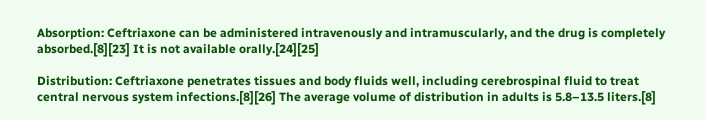Absorption: Ceftriaxone can be administered intravenously and intramuscularly, and the drug is completely absorbed.[8][23] It is not available orally.[24][25]

Distribution: Ceftriaxone penetrates tissues and body fluids well, including cerebrospinal fluid to treat central nervous system infections.[8][26] The average volume of distribution in adults is 5.8–13.5 liters.[8]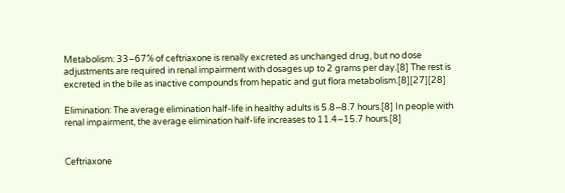Metabolism: 33–67% of ceftriaxone is renally excreted as unchanged drug, but no dose adjustments are required in renal impairment with dosages up to 2 grams per day.[8] The rest is excreted in the bile as inactive compounds from hepatic and gut flora metabolism.[8][27][28]

Elimination: The average elimination half-life in healthy adults is 5.8–8.7 hours.[8] In people with renal impairment, the average elimination half-life increases to 11.4–15.7 hours.[8]


Ceftriaxone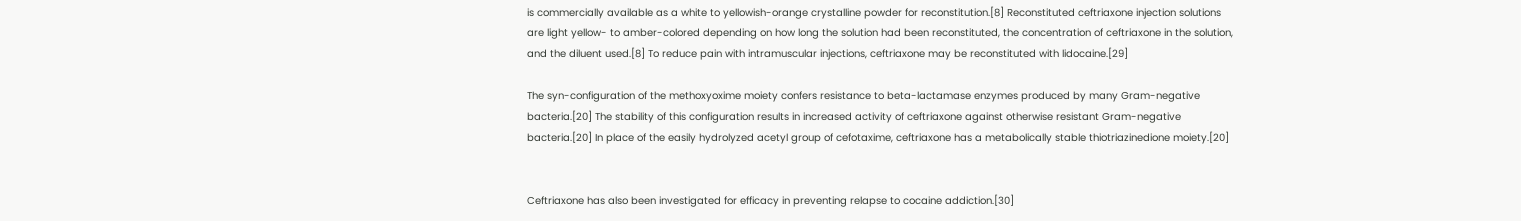is commercially available as a white to yellowish-orange crystalline powder for reconstitution.[8] Reconstituted ceftriaxone injection solutions are light yellow- to amber-colored depending on how long the solution had been reconstituted, the concentration of ceftriaxone in the solution, and the diluent used.[8] To reduce pain with intramuscular injections, ceftriaxone may be reconstituted with lidocaine.[29]

The syn-configuration of the methoxyoxime moiety confers resistance to beta-lactamase enzymes produced by many Gram-negative bacteria.[20] The stability of this configuration results in increased activity of ceftriaxone against otherwise resistant Gram-negative bacteria.[20] In place of the easily hydrolyzed acetyl group of cefotaxime, ceftriaxone has a metabolically stable thiotriazinedione moiety.[20]


Ceftriaxone has also been investigated for efficacy in preventing relapse to cocaine addiction.[30]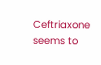Ceftriaxone seems to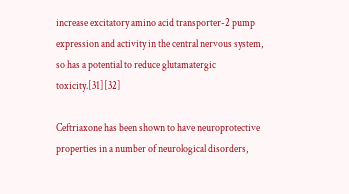increase excitatory amino acid transporter-2 pump expression and activity in the central nervous system, so has a potential to reduce glutamatergic toxicity.[31][32]

Ceftriaxone has been shown to have neuroprotective properties in a number of neurological disorders,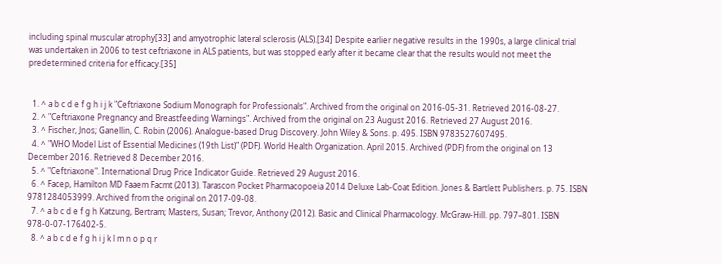including spinal muscular atrophy[33] and amyotrophic lateral sclerosis (ALS).[34] Despite earlier negative results in the 1990s, a large clinical trial was undertaken in 2006 to test ceftriaxone in ALS patients, but was stopped early after it became clear that the results would not meet the predetermined criteria for efficacy.[35]


  1. ^ a b c d e f g h i j k "Ceftriaxone Sodium Monograph for Professionals". Archived from the original on 2016-05-31. Retrieved 2016-08-27.
  2. ^ "Ceftriaxone Pregnancy and Breastfeeding Warnings". Archived from the original on 23 August 2016. Retrieved 27 August 2016.
  3. ^ Fischer, Jnos; Ganellin, C. Robin (2006). Analogue-based Drug Discovery. John Wiley & Sons. p. 495. ISBN 9783527607495.
  4. ^ "WHO Model List of Essential Medicines (19th List)" (PDF). World Health Organization. April 2015. Archived (PDF) from the original on 13 December 2016. Retrieved 8 December 2016.
  5. ^ "Ceftriaxone". International Drug Price Indicator Guide. Retrieved 29 August 2016.
  6. ^ Facep, Hamilton MD Faaem Facmt (2013). Tarascon Pocket Pharmacopoeia 2014 Deluxe Lab-Coat Edition. Jones & Bartlett Publishers. p. 75. ISBN 9781284053999. Archived from the original on 2017-09-08.
  7. ^ a b c d e f g h Katzung, Bertram; Masters, Susan; Trevor, Anthony (2012). Basic and Clinical Pharmacology. McGraw-Hill. pp. 797–801. ISBN 978-0-07-176402-5.
  8. ^ a b c d e f g h i j k l m n o p q r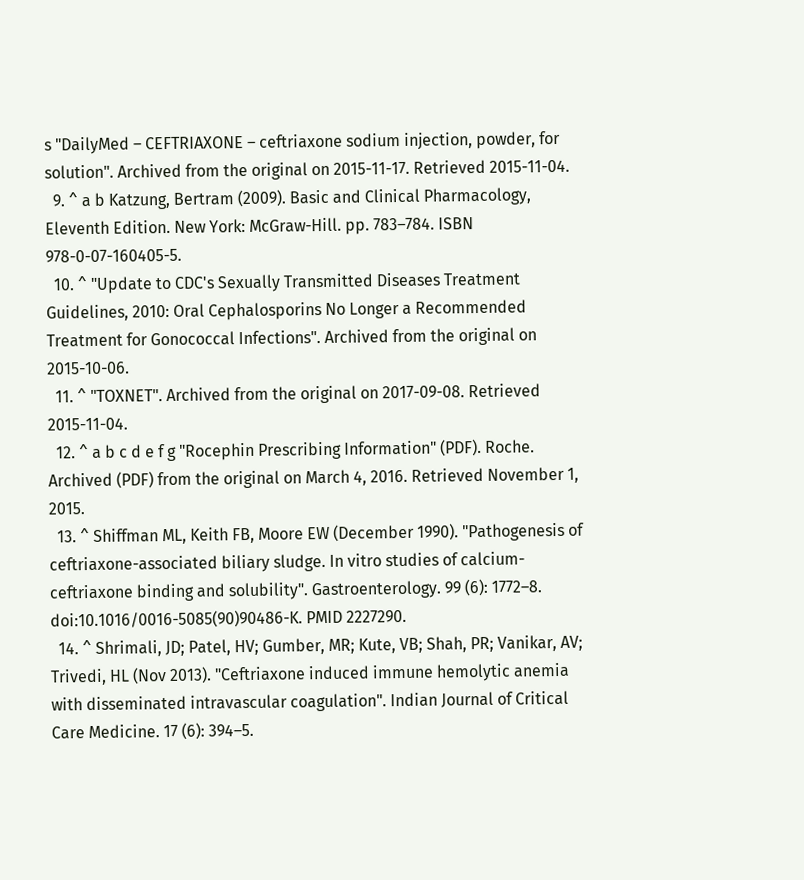s "DailyMed – CEFTRIAXONE – ceftriaxone sodium injection, powder, for solution". Archived from the original on 2015-11-17. Retrieved 2015-11-04.
  9. ^ a b Katzung, Bertram (2009). Basic and Clinical Pharmacology, Eleventh Edition. New York: McGraw-Hill. pp. 783–784. ISBN 978-0-07-160405-5.
  10. ^ "Update to CDC's Sexually Transmitted Diseases Treatment Guidelines, 2010: Oral Cephalosporins No Longer a Recommended Treatment for Gonococcal Infections". Archived from the original on 2015-10-06.
  11. ^ "TOXNET". Archived from the original on 2017-09-08. Retrieved 2015-11-04.
  12. ^ a b c d e f g "Rocephin Prescribing Information" (PDF). Roche. Archived (PDF) from the original on March 4, 2016. Retrieved November 1, 2015.
  13. ^ Shiffman ML, Keith FB, Moore EW (December 1990). "Pathogenesis of ceftriaxone-associated biliary sludge. In vitro studies of calcium-ceftriaxone binding and solubility". Gastroenterology. 99 (6): 1772–8. doi:10.1016/0016-5085(90)90486-K. PMID 2227290.
  14. ^ Shrimali, JD; Patel, HV; Gumber, MR; Kute, VB; Shah, PR; Vanikar, AV; Trivedi, HL (Nov 2013). "Ceftriaxone induced immune hemolytic anemia with disseminated intravascular coagulation". Indian Journal of Critical Care Medicine. 17 (6): 394–5.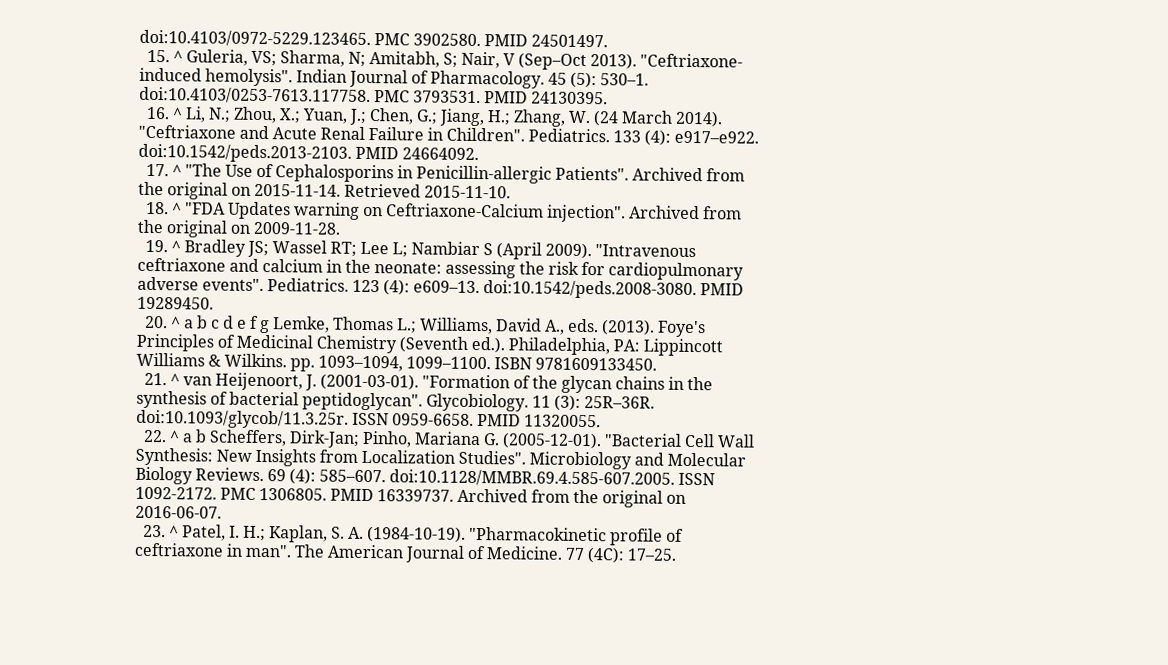doi:10.4103/0972-5229.123465. PMC 3902580. PMID 24501497.
  15. ^ Guleria, VS; Sharma, N; Amitabh, S; Nair, V (Sep–Oct 2013). "Ceftriaxone-induced hemolysis". Indian Journal of Pharmacology. 45 (5): 530–1. doi:10.4103/0253-7613.117758. PMC 3793531. PMID 24130395.
  16. ^ Li, N.; Zhou, X.; Yuan, J.; Chen, G.; Jiang, H.; Zhang, W. (24 March 2014). "Ceftriaxone and Acute Renal Failure in Children". Pediatrics. 133 (4): e917–e922. doi:10.1542/peds.2013-2103. PMID 24664092.
  17. ^ "The Use of Cephalosporins in Penicillin-allergic Patients". Archived from the original on 2015-11-14. Retrieved 2015-11-10.
  18. ^ "FDA Updates warning on Ceftriaxone-Calcium injection". Archived from the original on 2009-11-28.
  19. ^ Bradley JS; Wassel RT; Lee L; Nambiar S (April 2009). "Intravenous ceftriaxone and calcium in the neonate: assessing the risk for cardiopulmonary adverse events". Pediatrics. 123 (4): e609–13. doi:10.1542/peds.2008-3080. PMID 19289450.
  20. ^ a b c d e f g Lemke, Thomas L.; Williams, David A., eds. (2013). Foye's Principles of Medicinal Chemistry (Seventh ed.). Philadelphia, PA: Lippincott Williams & Wilkins. pp. 1093–1094, 1099–1100. ISBN 9781609133450.
  21. ^ van Heijenoort, J. (2001-03-01). "Formation of the glycan chains in the synthesis of bacterial peptidoglycan". Glycobiology. 11 (3): 25R–36R. doi:10.1093/glycob/11.3.25r. ISSN 0959-6658. PMID 11320055.
  22. ^ a b Scheffers, Dirk-Jan; Pinho, Mariana G. (2005-12-01). "Bacterial Cell Wall Synthesis: New Insights from Localization Studies". Microbiology and Molecular Biology Reviews. 69 (4): 585–607. doi:10.1128/MMBR.69.4.585-607.2005. ISSN 1092-2172. PMC 1306805. PMID 16339737. Archived from the original on 2016-06-07.
  23. ^ Patel, I. H.; Kaplan, S. A. (1984-10-19). "Pharmacokinetic profile of ceftriaxone in man". The American Journal of Medicine. 77 (4C): 17–25.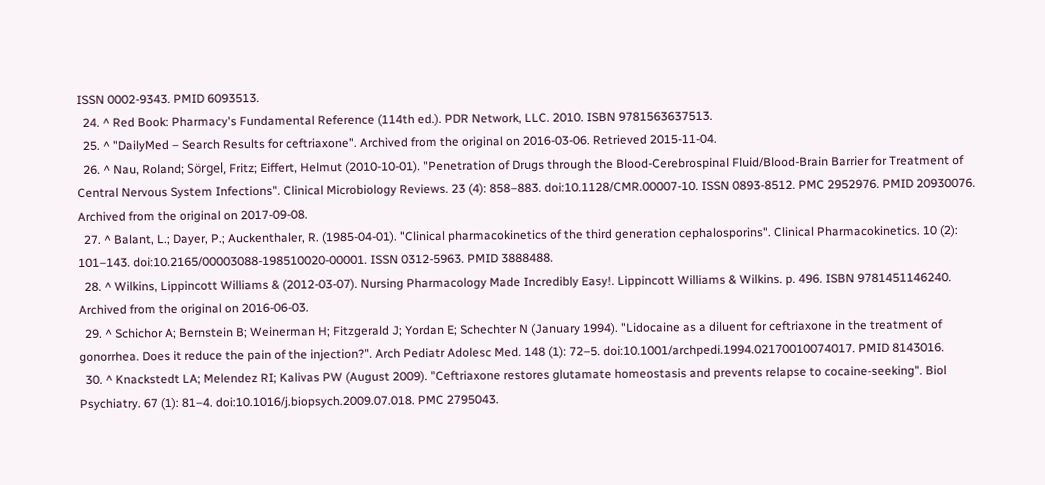ISSN 0002-9343. PMID 6093513.
  24. ^ Red Book: Pharmacy's Fundamental Reference (114th ed.). PDR Network, LLC. 2010. ISBN 9781563637513.
  25. ^ "DailyMed – Search Results for ceftriaxone". Archived from the original on 2016-03-06. Retrieved 2015-11-04.
  26. ^ Nau, Roland; Sörgel, Fritz; Eiffert, Helmut (2010-10-01). "Penetration of Drugs through the Blood-Cerebrospinal Fluid/Blood-Brain Barrier for Treatment of Central Nervous System Infections". Clinical Microbiology Reviews. 23 (4): 858–883. doi:10.1128/CMR.00007-10. ISSN 0893-8512. PMC 2952976. PMID 20930076. Archived from the original on 2017-09-08.
  27. ^ Balant, L.; Dayer, P.; Auckenthaler, R. (1985-04-01). "Clinical pharmacokinetics of the third generation cephalosporins". Clinical Pharmacokinetics. 10 (2): 101–143. doi:10.2165/00003088-198510020-00001. ISSN 0312-5963. PMID 3888488.
  28. ^ Wilkins, Lippincott Williams & (2012-03-07). Nursing Pharmacology Made Incredibly Easy!. Lippincott Williams & Wilkins. p. 496. ISBN 9781451146240. Archived from the original on 2016-06-03.
  29. ^ Schichor A; Bernstein B; Weinerman H; Fitzgerald J; Yordan E; Schechter N (January 1994). "Lidocaine as a diluent for ceftriaxone in the treatment of gonorrhea. Does it reduce the pain of the injection?". Arch Pediatr Adolesc Med. 148 (1): 72–5. doi:10.1001/archpedi.1994.02170010074017. PMID 8143016.
  30. ^ Knackstedt LA; Melendez RI; Kalivas PW (August 2009). "Ceftriaxone restores glutamate homeostasis and prevents relapse to cocaine-seeking". Biol Psychiatry. 67 (1): 81–4. doi:10.1016/j.biopsych.2009.07.018. PMC 2795043.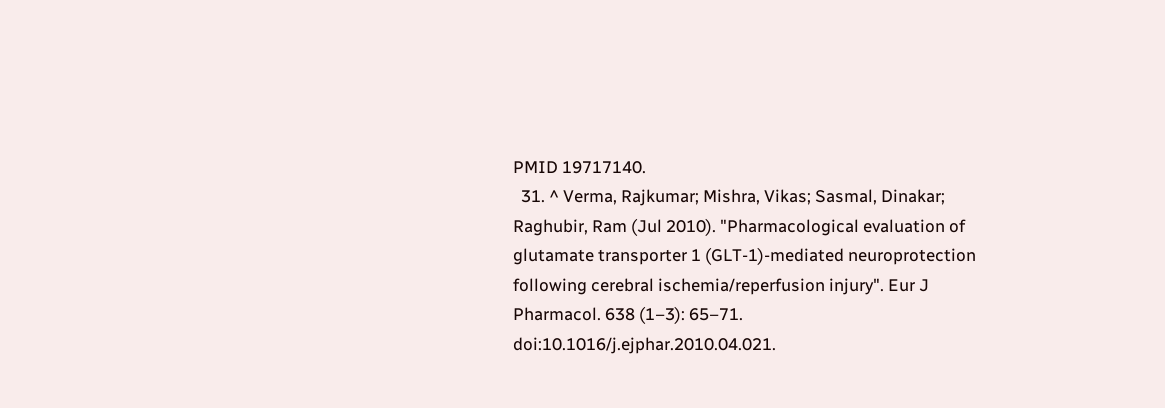PMID 19717140.
  31. ^ Verma, Rajkumar; Mishra, Vikas; Sasmal, Dinakar; Raghubir, Ram (Jul 2010). "Pharmacological evaluation of glutamate transporter 1 (GLT-1)-mediated neuroprotection following cerebral ischemia/reperfusion injury". Eur J Pharmacol. 638 (1–3): 65–71. doi:10.1016/j.ejphar.2010.04.021.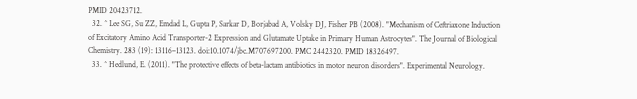PMID 20423712.
  32. ^ Lee SG, Su ZZ, Emdad L, Gupta P, Sarkar D, Borjabad A, Volsky DJ, Fisher PB (2008). "Mechanism of Ceftriaxone Induction of Excitatory Amino Acid Transporter-2 Expression and Glutamate Uptake in Primary Human Astrocytes". The Journal of Biological Chemistry. 283 (19): 13116–13123. doi:10.1074/jbc.M707697200. PMC 2442320. PMID 18326497.
  33. ^ Hedlund, E. (2011). "The protective effects of beta-lactam antibiotics in motor neuron disorders". Experimental Neurology.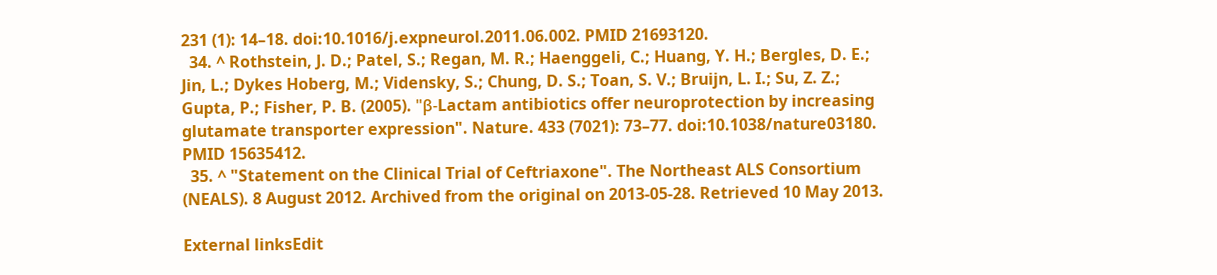231 (1): 14–18. doi:10.1016/j.expneurol.2011.06.002. PMID 21693120.
  34. ^ Rothstein, J. D.; Patel, S.; Regan, M. R.; Haenggeli, C.; Huang, Y. H.; Bergles, D. E.; Jin, L.; Dykes Hoberg, M.; Vidensky, S.; Chung, D. S.; Toan, S. V.; Bruijn, L. I.; Su, Z. Z.; Gupta, P.; Fisher, P. B. (2005). "β-Lactam antibiotics offer neuroprotection by increasing glutamate transporter expression". Nature. 433 (7021): 73–77. doi:10.1038/nature03180. PMID 15635412.
  35. ^ "Statement on the Clinical Trial of Ceftriaxone". The Northeast ALS Consortium (NEALS). 8 August 2012. Archived from the original on 2013-05-28. Retrieved 10 May 2013.

External linksEdit